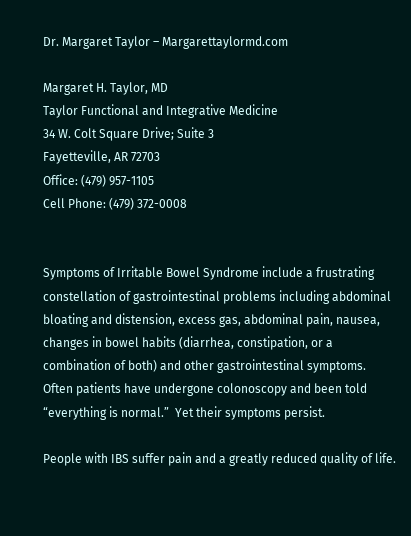Dr. Margaret Taylor – Margarettaylormd.com

Margaret H. Taylor, MD
Taylor Functional and Integrative Medicine
34 W. Colt Square Drive; Suite 3
Fayetteville, AR 72703
Office: (479) 957-1105
Cell Phone: (479) 372-0008


Symptoms of Irritable Bowel Syndrome include a frustrating constellation of gastrointestinal problems including abdominal bloating and distension, excess gas, abdominal pain, nausea, changes in bowel habits (diarrhea, constipation, or a combination of both) and other gastrointestinal symptoms.   Often patients have undergone colonoscopy and been told “everything is normal.”  Yet their symptoms persist.

People with IBS suffer pain and a greatly reduced quality of life.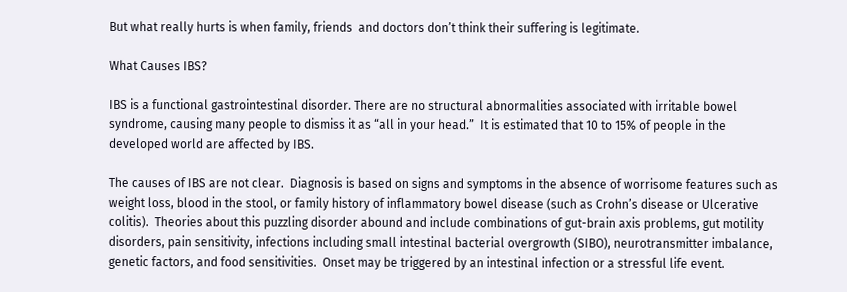But what really hurts is when family, friends  and doctors don’t think their suffering is legitimate.

What Causes IBS?

IBS is a functional gastrointestinal disorder. There are no structural abnormalities associated with irritable bowel syndrome, causing many people to dismiss it as “all in your head.”  It is estimated that 10 to 15% of people in the developed world are affected by IBS.

The causes of IBS are not clear.  Diagnosis is based on signs and symptoms in the absence of worrisome features such as weight loss, blood in the stool, or family history of inflammatory bowel disease (such as Crohn’s disease or Ulcerative colitis).  Theories about this puzzling disorder abound and include combinations of gut-brain axis problems, gut motility disorders, pain sensitivity, infections including small intestinal bacterial overgrowth (SIBO), neurotransmitter imbalance, genetic factors, and food sensitivities.  Onset may be triggered by an intestinal infection or a stressful life event.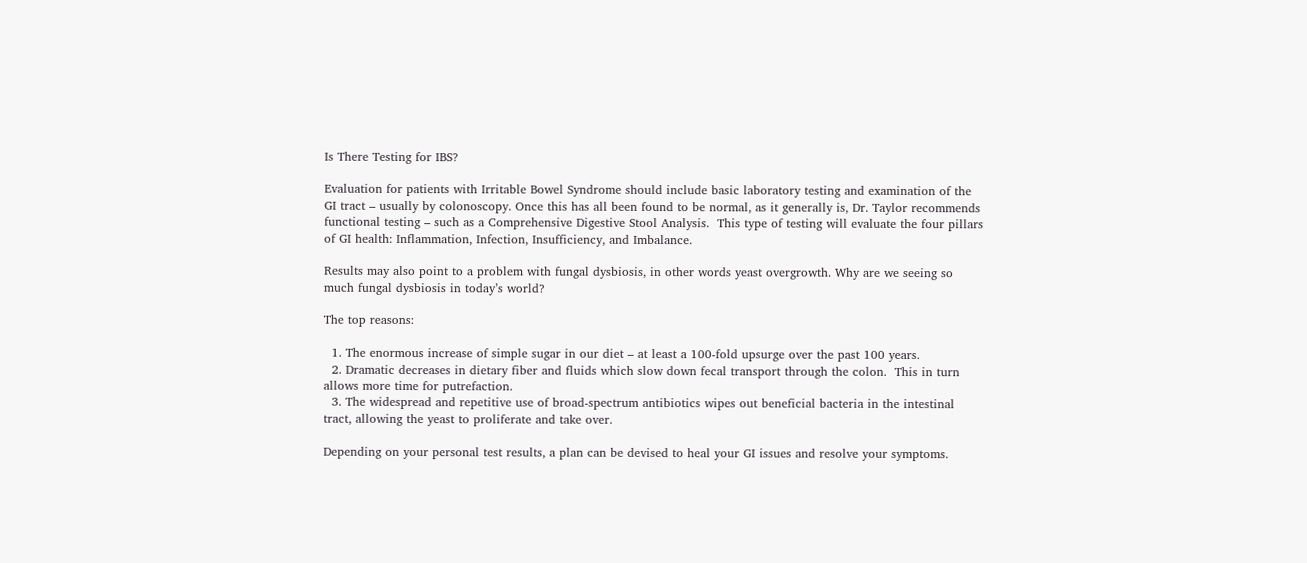Is There Testing for IBS?

Evaluation for patients with Irritable Bowel Syndrome should include basic laboratory testing and examination of the GI tract – usually by colonoscopy. Once this has all been found to be normal, as it generally is, Dr. Taylor recommends functional testing – such as a Comprehensive Digestive Stool Analysis.  This type of testing will evaluate the four pillars of GI health: Inflammation, Infection, Insufficiency, and Imbalance.

Results may also point to a problem with fungal dysbiosis, in other words yeast overgrowth. Why are we seeing so much fungal dysbiosis in today’s world?

The top reasons:

  1. The enormous increase of simple sugar in our diet – at least a 100-fold upsurge over the past 100 years.
  2. Dramatic decreases in dietary fiber and fluids which slow down fecal transport through the colon.  This in turn allows more time for putrefaction.
  3. The widespread and repetitive use of broad-spectrum antibiotics wipes out beneficial bacteria in the intestinal tract, allowing the yeast to proliferate and take over.

Depending on your personal test results, a plan can be devised to heal your GI issues and resolve your symptoms.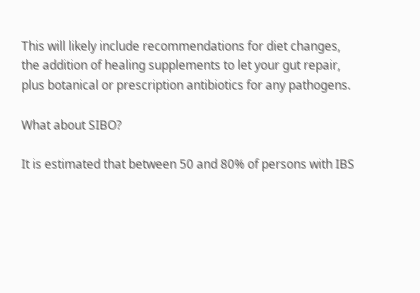This will likely include recommendations for diet changes, the addition of healing supplements to let your gut repair, plus botanical or prescription antibiotics for any pathogens.

What about SIBO?

It is estimated that between 50 and 80% of persons with IBS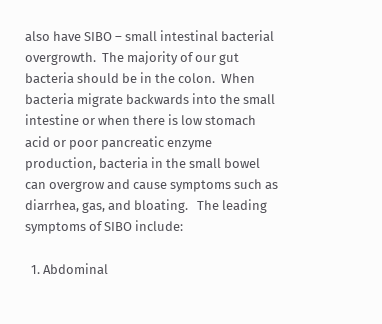also have SIBO – small intestinal bacterial overgrowth.  The majority of our gut bacteria should be in the colon.  When bacteria migrate backwards into the small intestine or when there is low stomach acid or poor pancreatic enzyme production, bacteria in the small bowel can overgrow and cause symptoms such as diarrhea, gas, and bloating.   The leading symptoms of SIBO include:

  1. Abdominal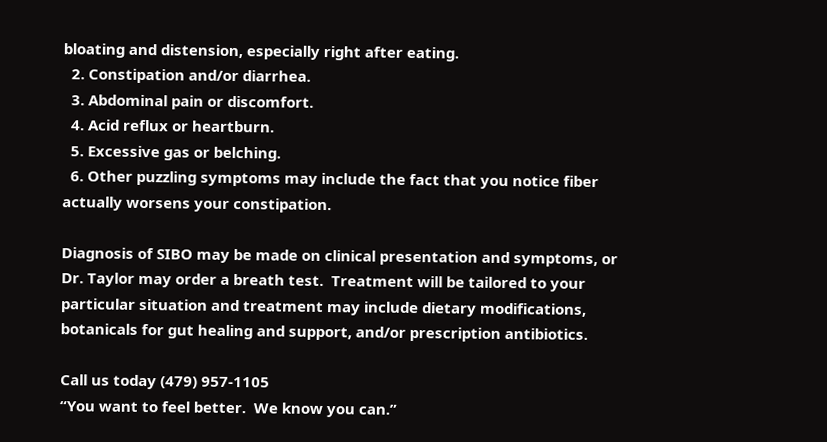bloating and distension, especially right after eating.
  2. Constipation and/or diarrhea.
  3. Abdominal pain or discomfort.
  4. Acid reflux or heartburn.
  5. Excessive gas or belching.
  6. Other puzzling symptoms may include the fact that you notice fiber actually worsens your constipation.

Diagnosis of SIBO may be made on clinical presentation and symptoms, or Dr. Taylor may order a breath test.  Treatment will be tailored to your particular situation and treatment may include dietary modifications, botanicals for gut healing and support, and/or prescription antibiotics.

Call us today (479) 957-1105
“You want to feel better.  We know you can.”